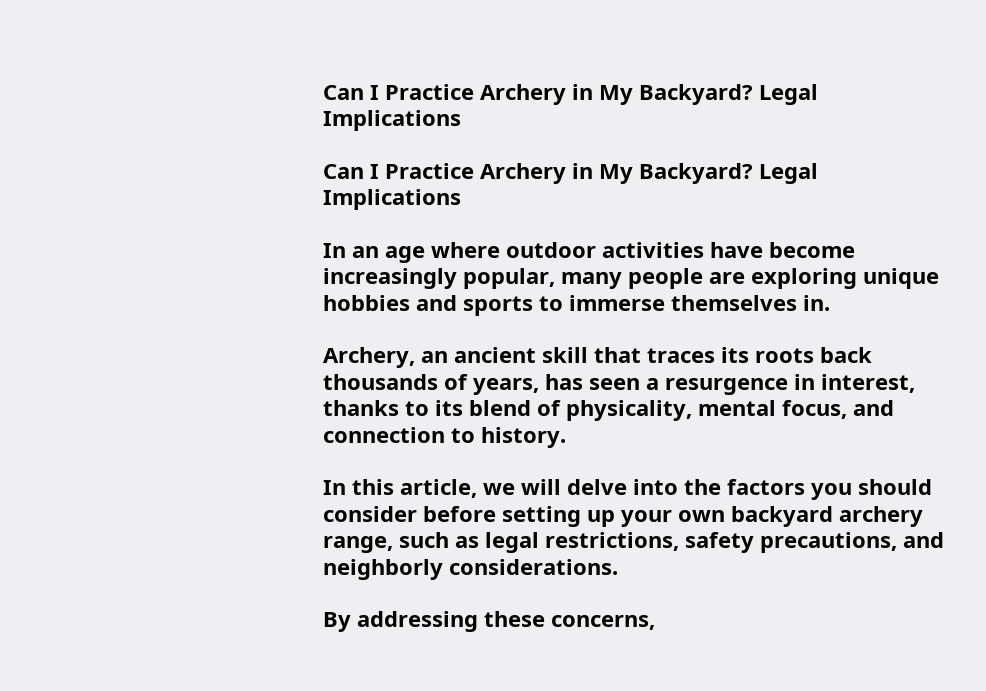Can I Practice Archery in My Backyard? Legal Implications

Can I Practice Archery in My Backyard? Legal Implications

In an age where outdoor activities have become increasingly popular, many people are exploring unique hobbies and sports to immerse themselves in.

Archery, an ancient skill that traces its roots back thousands of years, has seen a resurgence in interest, thanks to its blend of physicality, mental focus, and connection to history.

In this article, we will delve into the factors you should consider before setting up your own backyard archery range, such as legal restrictions, safety precautions, and neighborly considerations.

By addressing these concerns,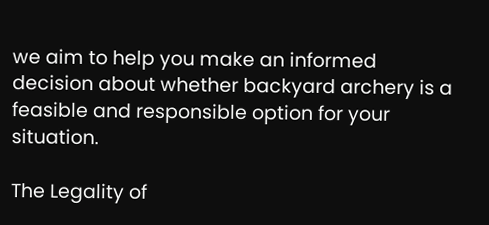we aim to help you make an informed decision about whether backyard archery is a feasible and responsible option for your situation.

The Legality of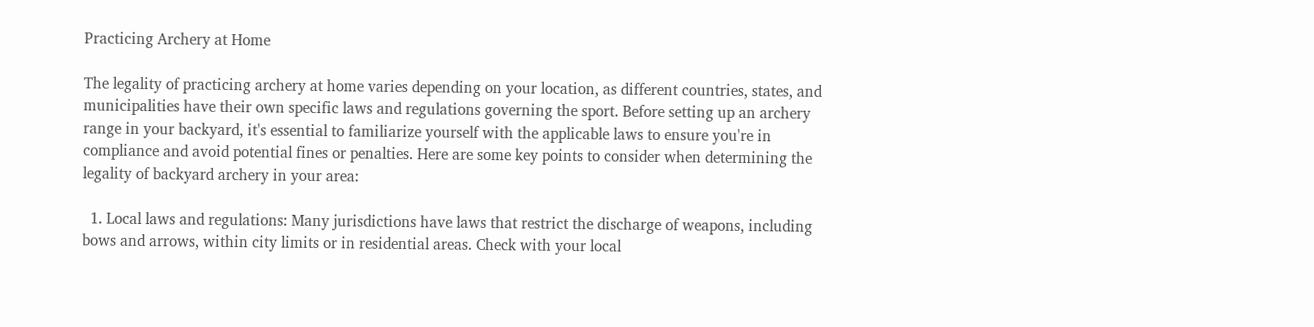Practicing Archery at Home

The legality of practicing archery at home varies depending on your location, as different countries, states, and municipalities have their own specific laws and regulations governing the sport. Before setting up an archery range in your backyard, it's essential to familiarize yourself with the applicable laws to ensure you're in compliance and avoid potential fines or penalties. Here are some key points to consider when determining the legality of backyard archery in your area:

  1. Local laws and regulations: Many jurisdictions have laws that restrict the discharge of weapons, including bows and arrows, within city limits or in residential areas. Check with your local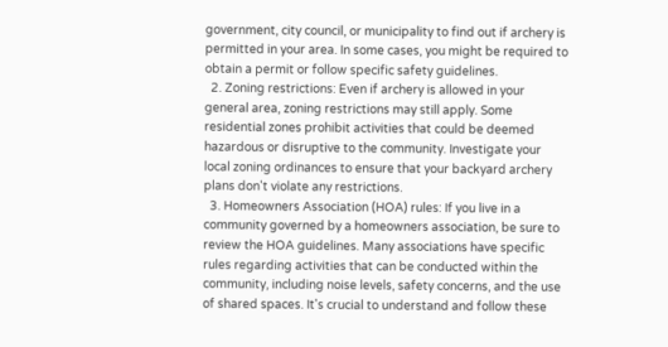government, city council, or municipality to find out if archery is permitted in your area. In some cases, you might be required to obtain a permit or follow specific safety guidelines.
  2. Zoning restrictions: Even if archery is allowed in your general area, zoning restrictions may still apply. Some residential zones prohibit activities that could be deemed hazardous or disruptive to the community. Investigate your local zoning ordinances to ensure that your backyard archery plans don't violate any restrictions.
  3. Homeowners Association (HOA) rules: If you live in a community governed by a homeowners association, be sure to review the HOA guidelines. Many associations have specific rules regarding activities that can be conducted within the community, including noise levels, safety concerns, and the use of shared spaces. It's crucial to understand and follow these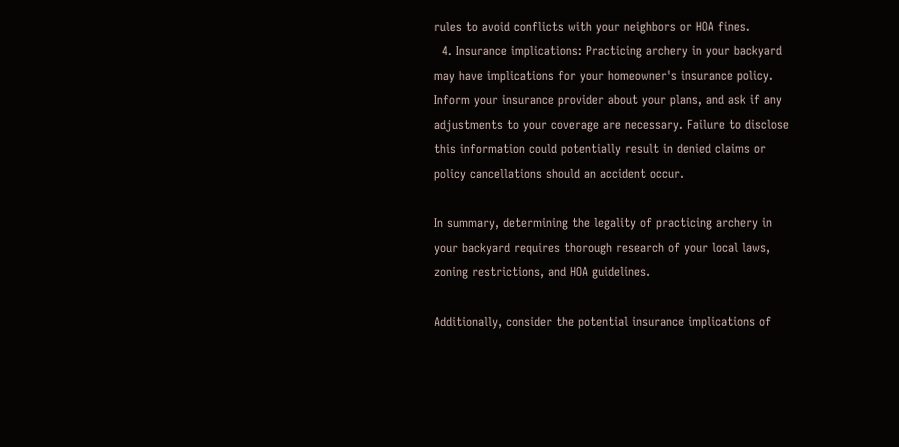rules to avoid conflicts with your neighbors or HOA fines.
  4. Insurance implications: Practicing archery in your backyard may have implications for your homeowner's insurance policy. Inform your insurance provider about your plans, and ask if any adjustments to your coverage are necessary. Failure to disclose this information could potentially result in denied claims or policy cancellations should an accident occur.

In summary, determining the legality of practicing archery in your backyard requires thorough research of your local laws, zoning restrictions, and HOA guidelines.

Additionally, consider the potential insurance implications of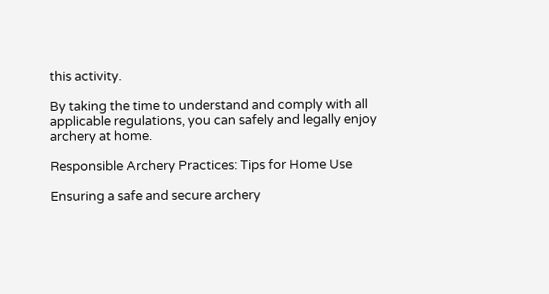this activity.

By taking the time to understand and comply with all applicable regulations, you can safely and legally enjoy archery at home.

Responsible Archery Practices: Tips for Home Use

Ensuring a safe and secure archery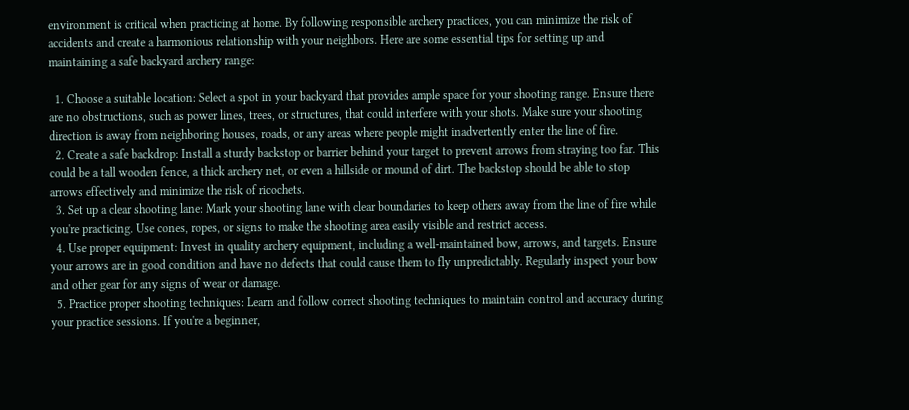environment is critical when practicing at home. By following responsible archery practices, you can minimize the risk of accidents and create a harmonious relationship with your neighbors. Here are some essential tips for setting up and maintaining a safe backyard archery range:

  1. Choose a suitable location: Select a spot in your backyard that provides ample space for your shooting range. Ensure there are no obstructions, such as power lines, trees, or structures, that could interfere with your shots. Make sure your shooting direction is away from neighboring houses, roads, or any areas where people might inadvertently enter the line of fire.
  2. Create a safe backdrop: Install a sturdy backstop or barrier behind your target to prevent arrows from straying too far. This could be a tall wooden fence, a thick archery net, or even a hillside or mound of dirt. The backstop should be able to stop arrows effectively and minimize the risk of ricochets.
  3. Set up a clear shooting lane: Mark your shooting lane with clear boundaries to keep others away from the line of fire while you're practicing. Use cones, ropes, or signs to make the shooting area easily visible and restrict access.
  4. Use proper equipment: Invest in quality archery equipment, including a well-maintained bow, arrows, and targets. Ensure your arrows are in good condition and have no defects that could cause them to fly unpredictably. Regularly inspect your bow and other gear for any signs of wear or damage.
  5. Practice proper shooting techniques: Learn and follow correct shooting techniques to maintain control and accuracy during your practice sessions. If you're a beginner,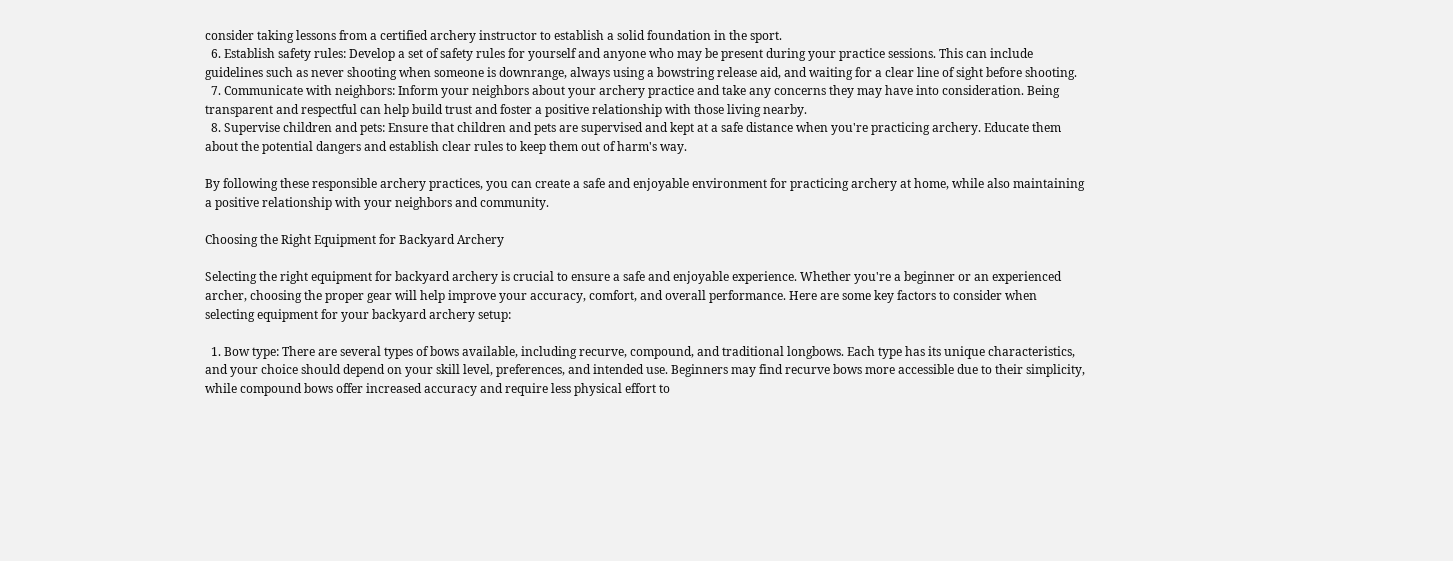consider taking lessons from a certified archery instructor to establish a solid foundation in the sport.
  6. Establish safety rules: Develop a set of safety rules for yourself and anyone who may be present during your practice sessions. This can include guidelines such as never shooting when someone is downrange, always using a bowstring release aid, and waiting for a clear line of sight before shooting.
  7. Communicate with neighbors: Inform your neighbors about your archery practice and take any concerns they may have into consideration. Being transparent and respectful can help build trust and foster a positive relationship with those living nearby.
  8. Supervise children and pets: Ensure that children and pets are supervised and kept at a safe distance when you're practicing archery. Educate them about the potential dangers and establish clear rules to keep them out of harm's way.

By following these responsible archery practices, you can create a safe and enjoyable environment for practicing archery at home, while also maintaining a positive relationship with your neighbors and community.

Choosing the Right Equipment for Backyard Archery

Selecting the right equipment for backyard archery is crucial to ensure a safe and enjoyable experience. Whether you're a beginner or an experienced archer, choosing the proper gear will help improve your accuracy, comfort, and overall performance. Here are some key factors to consider when selecting equipment for your backyard archery setup:

  1. Bow type: There are several types of bows available, including recurve, compound, and traditional longbows. Each type has its unique characteristics, and your choice should depend on your skill level, preferences, and intended use. Beginners may find recurve bows more accessible due to their simplicity, while compound bows offer increased accuracy and require less physical effort to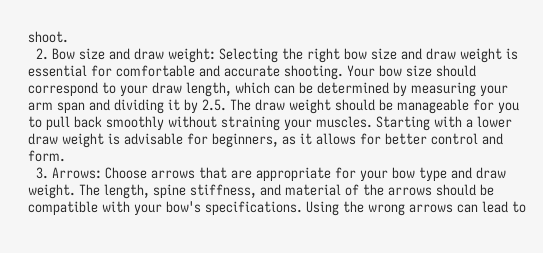shoot.
  2. Bow size and draw weight: Selecting the right bow size and draw weight is essential for comfortable and accurate shooting. Your bow size should correspond to your draw length, which can be determined by measuring your arm span and dividing it by 2.5. The draw weight should be manageable for you to pull back smoothly without straining your muscles. Starting with a lower draw weight is advisable for beginners, as it allows for better control and form.
  3. Arrows: Choose arrows that are appropriate for your bow type and draw weight. The length, spine stiffness, and material of the arrows should be compatible with your bow's specifications. Using the wrong arrows can lead to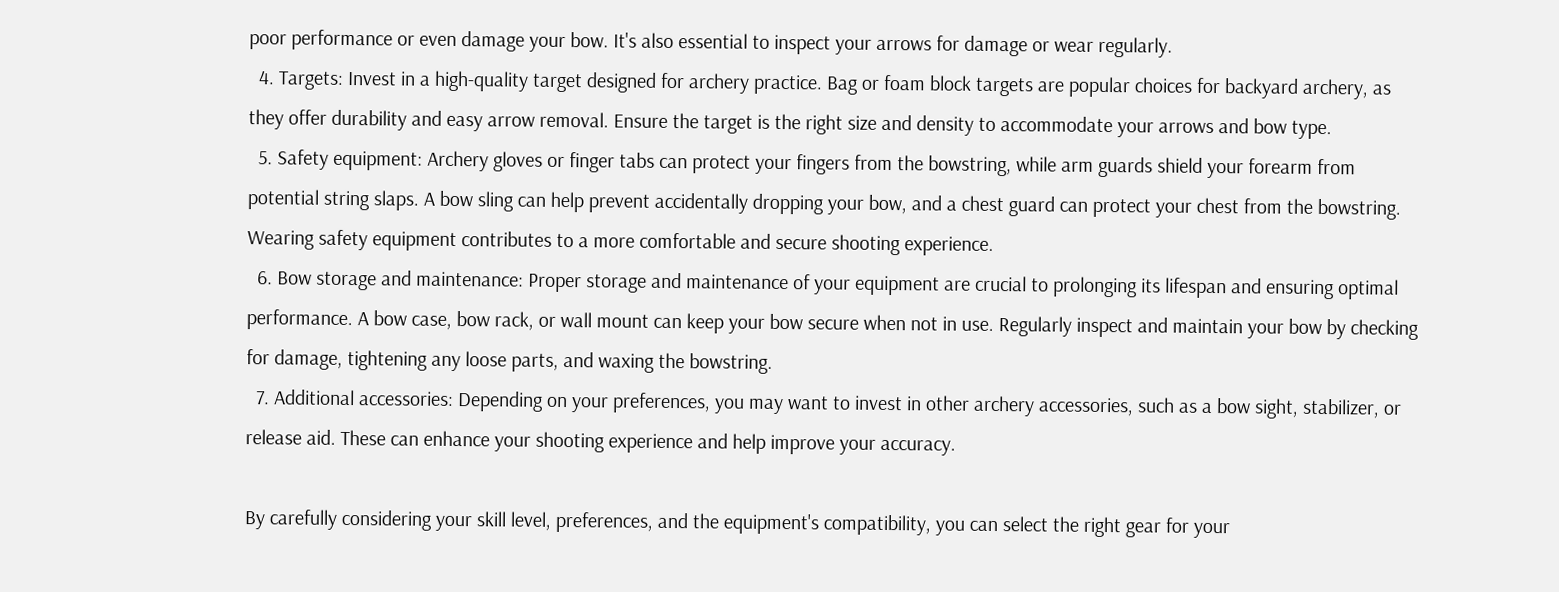poor performance or even damage your bow. It's also essential to inspect your arrows for damage or wear regularly.
  4. Targets: Invest in a high-quality target designed for archery practice. Bag or foam block targets are popular choices for backyard archery, as they offer durability and easy arrow removal. Ensure the target is the right size and density to accommodate your arrows and bow type.
  5. Safety equipment: Archery gloves or finger tabs can protect your fingers from the bowstring, while arm guards shield your forearm from potential string slaps. A bow sling can help prevent accidentally dropping your bow, and a chest guard can protect your chest from the bowstring. Wearing safety equipment contributes to a more comfortable and secure shooting experience.
  6. Bow storage and maintenance: Proper storage and maintenance of your equipment are crucial to prolonging its lifespan and ensuring optimal performance. A bow case, bow rack, or wall mount can keep your bow secure when not in use. Regularly inspect and maintain your bow by checking for damage, tightening any loose parts, and waxing the bowstring.
  7. Additional accessories: Depending on your preferences, you may want to invest in other archery accessories, such as a bow sight, stabilizer, or release aid. These can enhance your shooting experience and help improve your accuracy.

By carefully considering your skill level, preferences, and the equipment's compatibility, you can select the right gear for your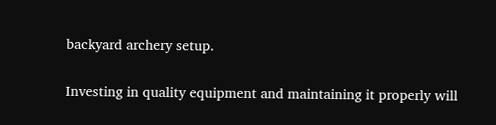backyard archery setup.

Investing in quality equipment and maintaining it properly will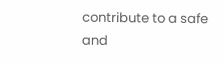contribute to a safe and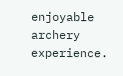enjoyable archery experience.